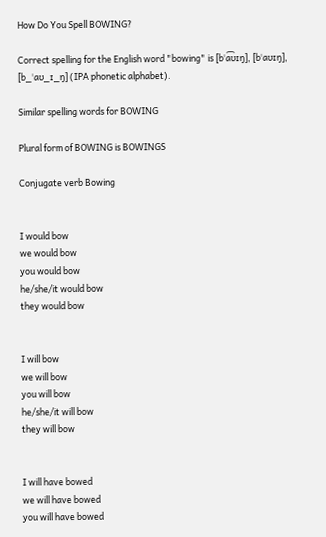How Do You Spell BOWING?

Correct spelling for the English word "bowing" is [bˈa͡ʊɪŋ], [bˈaʊɪŋ], [b_ˈaʊ_ɪ_ŋ] (IPA phonetic alphabet).

Similar spelling words for BOWING

Plural form of BOWING is BOWINGS

Conjugate verb Bowing


I would bow
we would bow
you would bow
he/she/it would bow
they would bow


I will bow
we will bow
you will bow
he/she/it will bow
they will bow


I will have bowed
we will have bowed
you will have bowed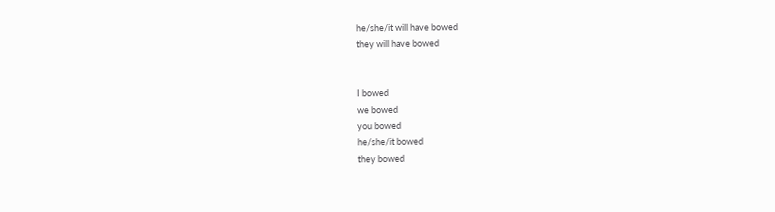he/she/it will have bowed
they will have bowed


I bowed
we bowed
you bowed
he/she/it bowed
they bowed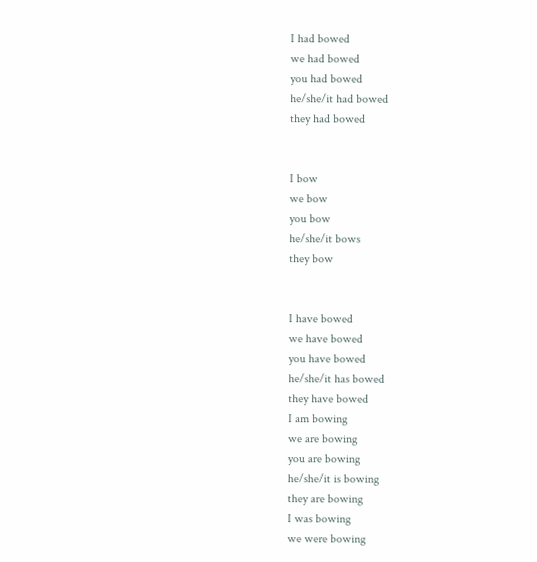I had bowed
we had bowed
you had bowed
he/she/it had bowed
they had bowed


I bow
we bow
you bow
he/she/it bows
they bow


I have bowed
we have bowed
you have bowed
he/she/it has bowed
they have bowed
I am bowing
we are bowing
you are bowing
he/she/it is bowing
they are bowing
I was bowing
we were bowing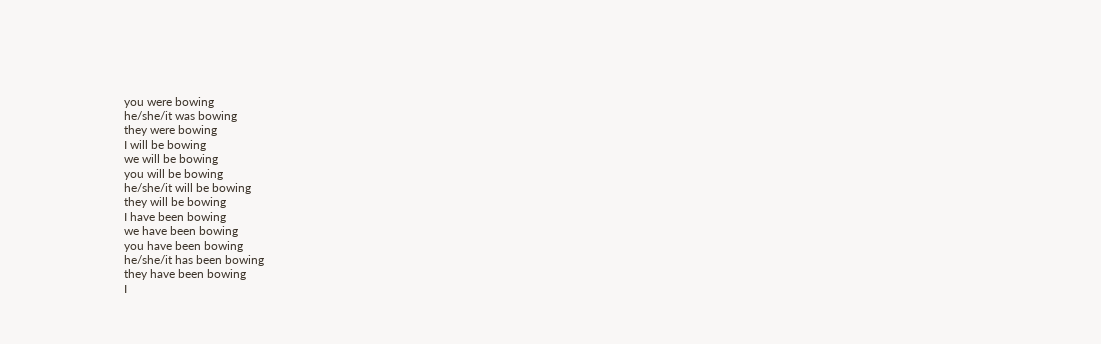you were bowing
he/she/it was bowing
they were bowing
I will be bowing
we will be bowing
you will be bowing
he/she/it will be bowing
they will be bowing
I have been bowing
we have been bowing
you have been bowing
he/she/it has been bowing
they have been bowing
I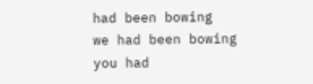had been bowing
we had been bowing
you had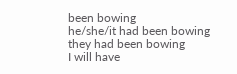been bowing
he/she/it had been bowing
they had been bowing
I will have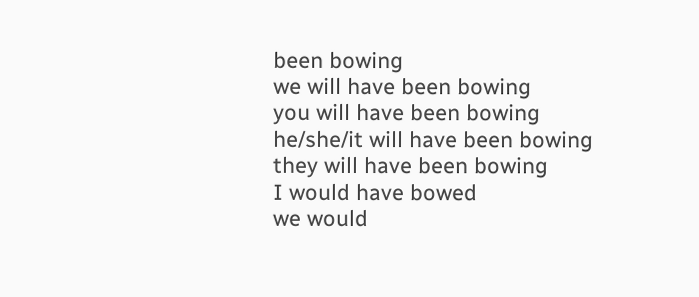been bowing
we will have been bowing
you will have been bowing
he/she/it will have been bowing
they will have been bowing
I would have bowed
we would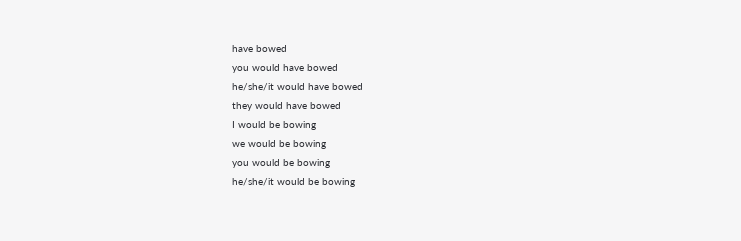have bowed
you would have bowed
he/she/it would have bowed
they would have bowed
I would be bowing
we would be bowing
you would be bowing
he/she/it would be bowing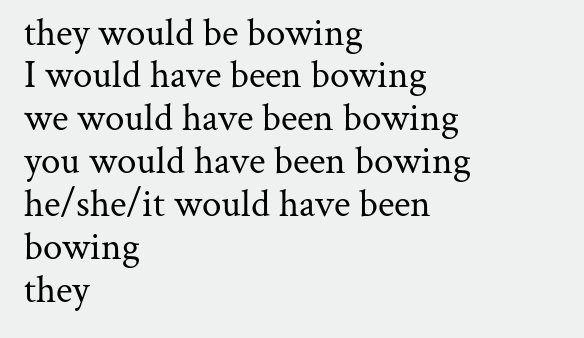they would be bowing
I would have been bowing
we would have been bowing
you would have been bowing
he/she/it would have been bowing
they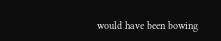would have been bowing